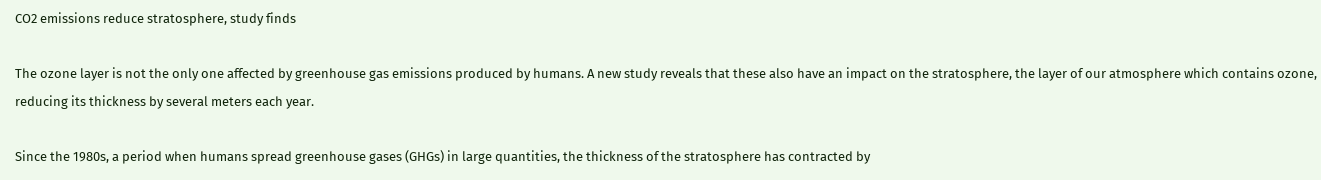CO2 emissions reduce stratosphere, study finds

The ozone layer is not the only one affected by greenhouse gas emissions produced by humans. A new study reveals that these also have an impact on the stratosphere, the layer of our atmosphere which contains ozone, reducing its thickness by several meters each year.

Since the 1980s, a period when humans spread greenhouse gases (GHGs) in large quantities, the thickness of the stratosphere has contracted by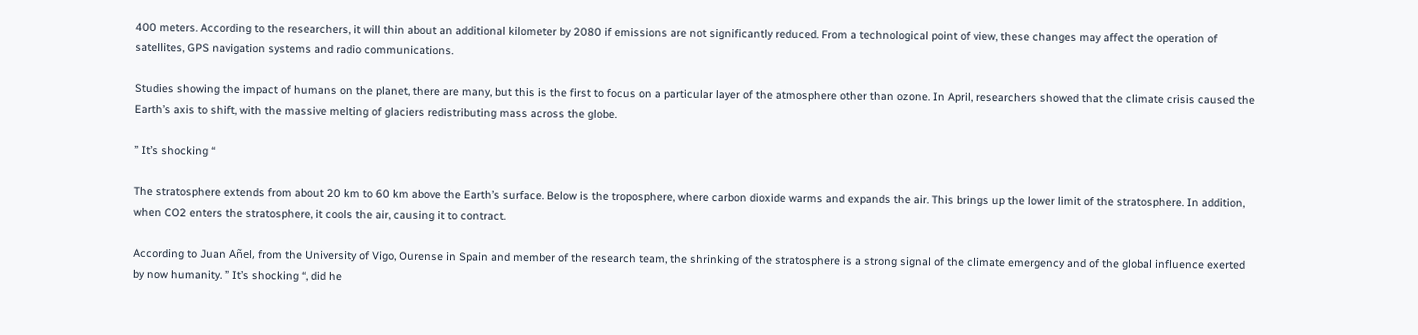400 meters. According to the researchers, it will thin about an additional kilometer by 2080 if emissions are not significantly reduced. From a technological point of view, these changes may affect the operation of satellites, GPS navigation systems and radio communications.

Studies showing the impact of humans on the planet, there are many, but this is the first to focus on a particular layer of the atmosphere other than ozone. In April, researchers showed that the climate crisis caused the Earth’s axis to shift, with the massive melting of glaciers redistributing mass across the globe.

” It’s shocking “

The stratosphere extends from about 20 km to 60 km above the Earth’s surface. Below is the troposphere, where carbon dioxide warms and expands the air. This brings up the lower limit of the stratosphere. In addition, when CO2 enters the stratosphere, it cools the air, causing it to contract.

According to Juan Añel, from the University of Vigo, Ourense in Spain and member of the research team, the shrinking of the stratosphere is a strong signal of the climate emergency and of the global influence exerted by now humanity. ” It’s shocking “, did he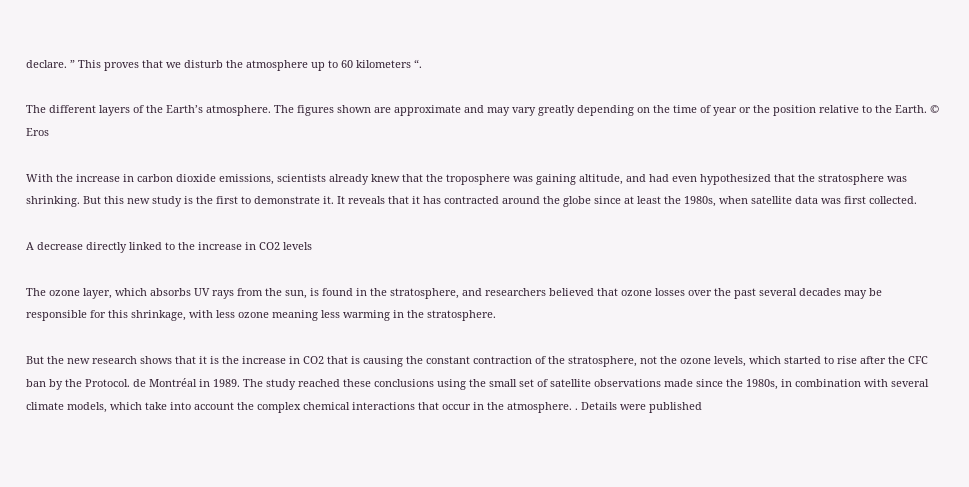declare. ” This proves that we disturb the atmosphere up to 60 kilometers “.

The different layers of the Earth’s atmosphere. The figures shown are approximate and may vary greatly depending on the time of year or the position relative to the Earth. © Eros

With the increase in carbon dioxide emissions, scientists already knew that the troposphere was gaining altitude, and had even hypothesized that the stratosphere was shrinking. But this new study is the first to demonstrate it. It reveals that it has contracted around the globe since at least the 1980s, when satellite data was first collected.

A decrease directly linked to the increase in CO2 levels

The ozone layer, which absorbs UV rays from the sun, is found in the stratosphere, and researchers believed that ozone losses over the past several decades may be responsible for this shrinkage, with less ozone meaning less warming in the stratosphere.

But the new research shows that it is the increase in CO2 that is causing the constant contraction of the stratosphere, not the ozone levels, which started to rise after the CFC ban by the Protocol. de Montréal in 1989. The study reached these conclusions using the small set of satellite observations made since the 1980s, in combination with several climate models, which take into account the complex chemical interactions that occur in the atmosphere. . Details were published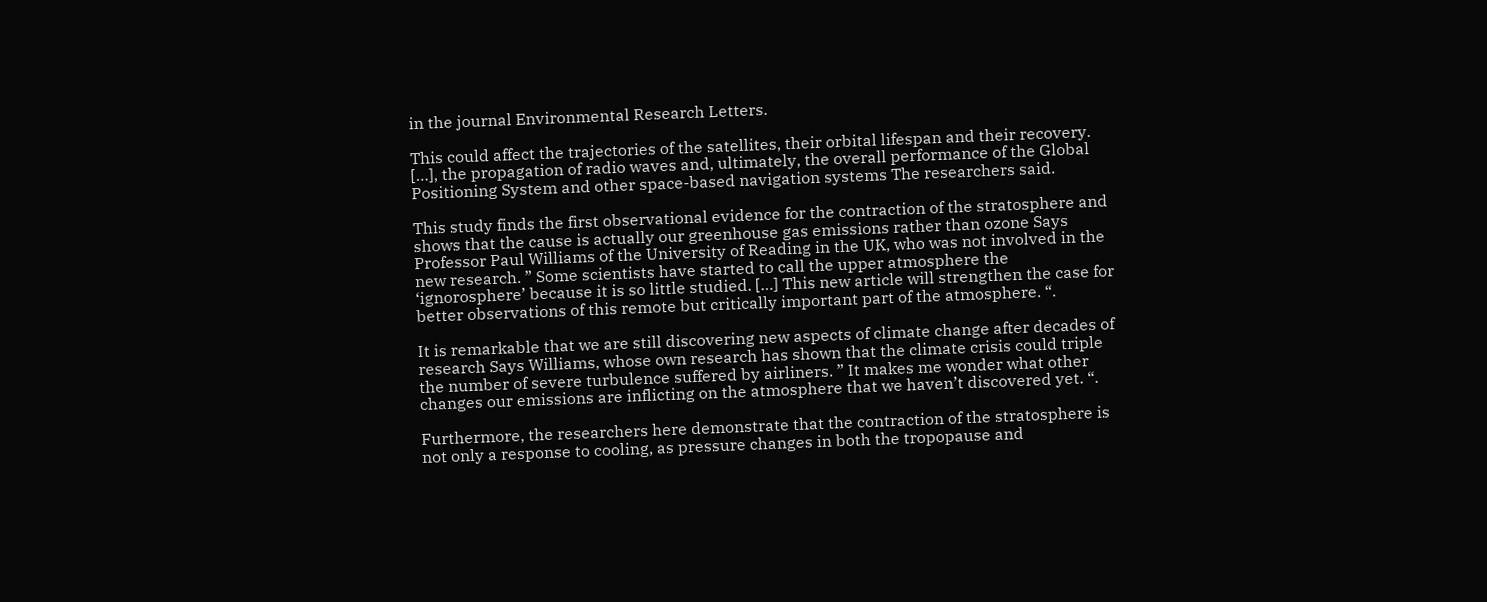in the journal Environmental Research Letters.

This could affect the trajectories of the satellites, their orbital lifespan and their recovery. […], the propagation of radio waves and, ultimately, the overall performance of the Global Positioning System and other space-based navigation systems The researchers said.

This study finds the first observational evidence for the contraction of the stratosphere and shows that the cause is actually our greenhouse gas emissions rather than ozone Says Professor Paul Williams of the University of Reading in the UK, who was not involved in the new research. ” Some scientists have started to call the upper atmosphere the ‘ignorosphere’ because it is so little studied. […] This new article will strengthen the case for better observations of this remote but critically important part of the atmosphere. “.

It is remarkable that we are still discovering new aspects of climate change after decades of research Says Williams, whose own research has shown that the climate crisis could triple the number of severe turbulence suffered by airliners. ” It makes me wonder what other changes our emissions are inflicting on the atmosphere that we haven’t discovered yet. “.

Furthermore, the researchers here demonstrate that the contraction of the stratosphere is not only a response to cooling, as pressure changes in both the tropopause and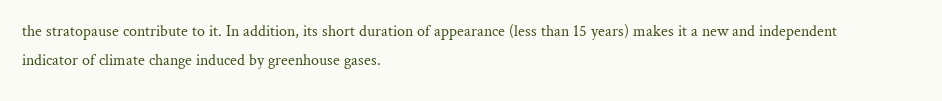the stratopause contribute to it. In addition, its short duration of appearance (less than 15 years) makes it a new and independent indicator of climate change induced by greenhouse gases.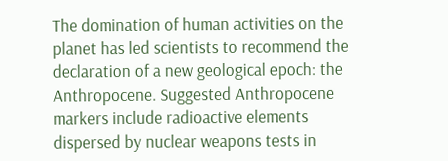The domination of human activities on the planet has led scientists to recommend the declaration of a new geological epoch: the Anthropocene. Suggested Anthropocene markers include radioactive elements dispersed by nuclear weapons tests in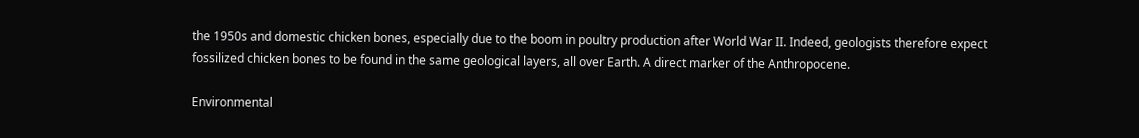the 1950s and domestic chicken bones, especially due to the boom in poultry production after World War II. Indeed, geologists therefore expect fossilized chicken bones to be found in the same geological layers, all over Earth. A direct marker of the Anthropocene.

Environmental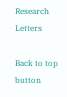Research Letters

Back to top button